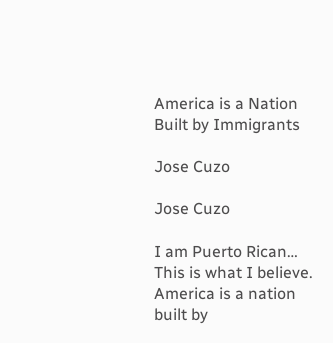America is a Nation Built by Immigrants

Jose Cuzo

Jose Cuzo

I am Puerto Rican… This is what I believe. America is a nation built by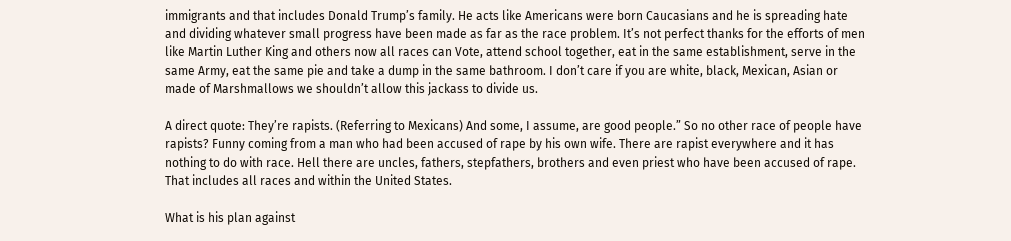immigrants and that includes Donald Trump’s family. He acts like Americans were born Caucasians and he is spreading hate and dividing whatever small progress have been made as far as the race problem. It’s not perfect thanks for the efforts of men like Martin Luther King and others now all races can Vote, attend school together, eat in the same establishment, serve in the same Army, eat the same pie and take a dump in the same bathroom. I don’t care if you are white, black, Mexican, Asian or made of Marshmallows we shouldn’t allow this jackass to divide us.

A direct quote: They’re rapists. (Referring to Mexicans) And some, I assume, are good people.” So no other race of people have rapists? Funny coming from a man who had been accused of rape by his own wife. There are rapist everywhere and it has nothing to do with race. Hell there are uncles, fathers, stepfathers, brothers and even priest who have been accused of rape. That includes all races and within the United States.

What is his plan against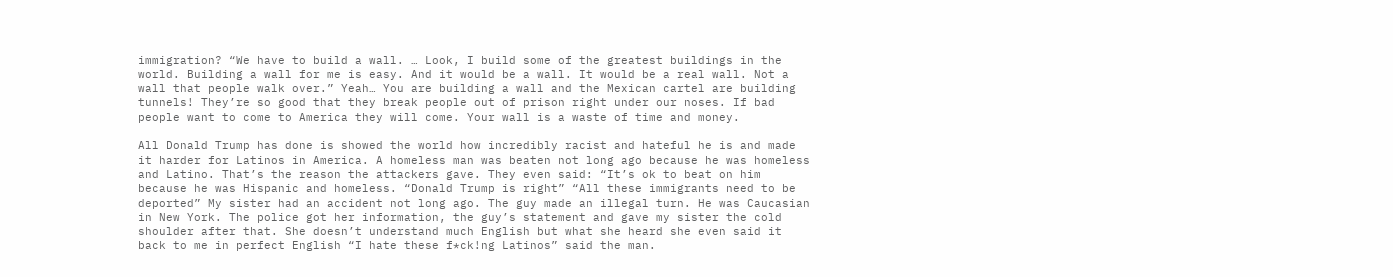immigration? “We have to build a wall. … Look, I build some of the greatest buildings in the world. Building a wall for me is easy. And it would be a wall. It would be a real wall. Not a wall that people walk over.” Yeah… You are building a wall and the Mexican cartel are building tunnels! They’re so good that they break people out of prison right under our noses. If bad people want to come to America they will come. Your wall is a waste of time and money.

All Donald Trump has done is showed the world how incredibly racist and hateful he is and made it harder for Latinos in America. A homeless man was beaten not long ago because he was homeless and Latino. That’s the reason the attackers gave. They even said: “It’s ok to beat on him because he was Hispanic and homeless. “Donald Trump is right” “All these immigrants need to be deported” My sister had an accident not long ago. The guy made an illegal turn. He was Caucasian in New York. The police got her information, the guy’s statement and gave my sister the cold shoulder after that. She doesn’t understand much English but what she heard she even said it back to me in perfect English “I hate these f*ck!ng Latinos” said the man.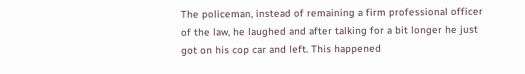The policeman, instead of remaining a firm professional officer of the law, he laughed and after talking for a bit longer he just got on his cop car and left. This happened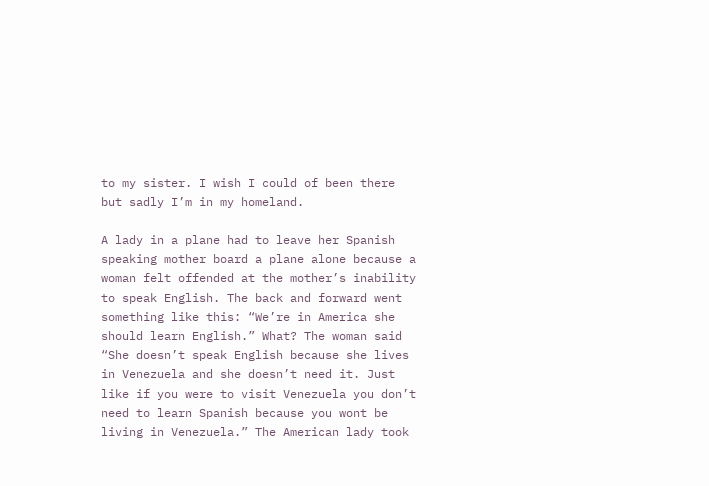to my sister. I wish I could of been there but sadly I’m in my homeland.

A lady in a plane had to leave her Spanish speaking mother board a plane alone because a woman felt offended at the mother’s inability to speak English. The back and forward went something like this: “We’re in America she should learn English.” What? The woman said “She doesn’t speak English because she lives in Venezuela and she doesn’t need it. Just like if you were to visit Venezuela you don’t need to learn Spanish because you wont be living in Venezuela.” The American lady took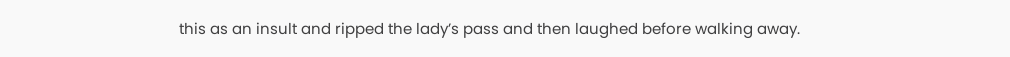this as an insult and ripped the lady’s pass and then laughed before walking away.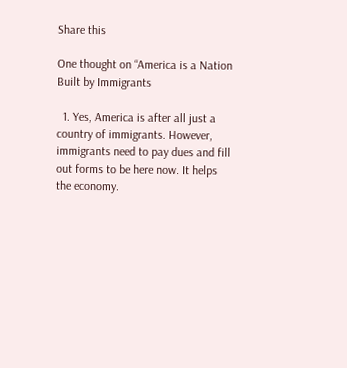Share this

One thought on “America is a Nation Built by Immigrants

  1. Yes, America is after all just a country of immigrants. However, immigrants need to pay dues and fill out forms to be here now. It helps the economy.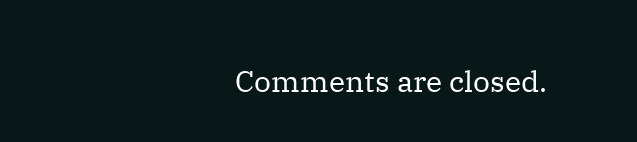Comments are closed.